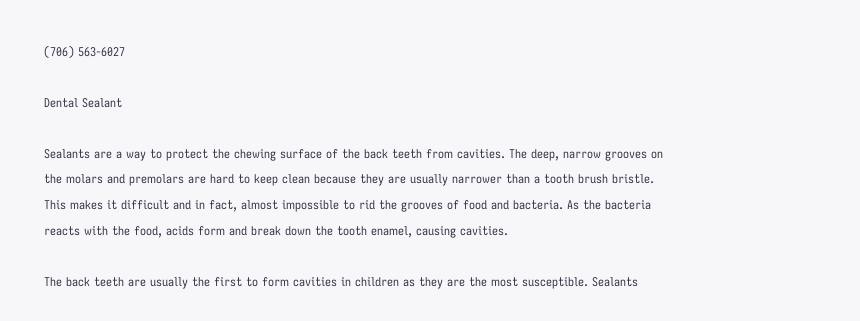(706) 563-6027

Dental Sealant

Sealants are a way to protect the chewing surface of the back teeth from cavities. The deep, narrow grooves on the molars and premolars are hard to keep clean because they are usually narrower than a tooth brush bristle. This makes it difficult and in fact, almost impossible to rid the grooves of food and bacteria. As the bacteria reacts with the food, acids form and break down the tooth enamel, causing cavities.

The back teeth are usually the first to form cavities in children as they are the most susceptible. Sealants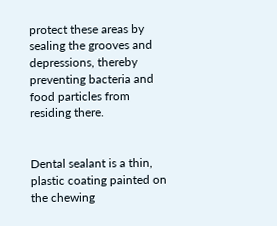protect these areas by sealing the grooves and depressions, thereby preventing bacteria and food particles from residing there.


Dental sealant is a thin, plastic coating painted on the chewing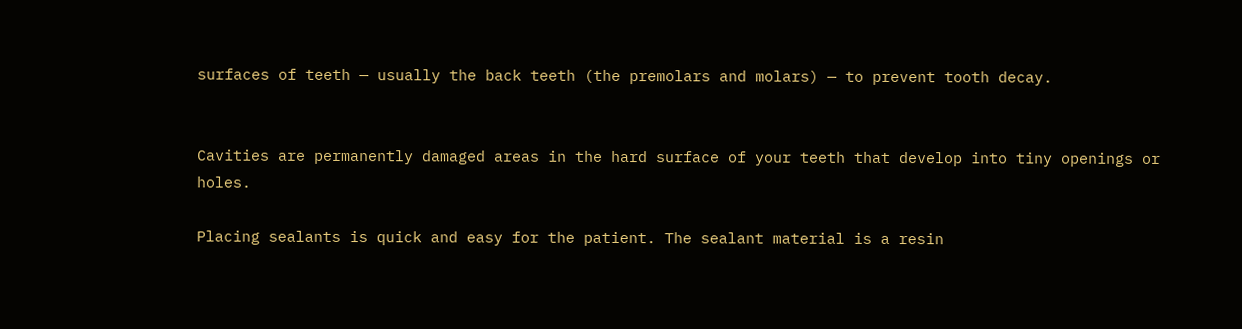surfaces of teeth — usually the back teeth (the premolars and molars) — to prevent tooth decay.


Cavities are permanently damaged areas in the hard surface of your teeth that develop into tiny openings or holes.

Placing sealants is quick and easy for the patient. The sealant material is a resin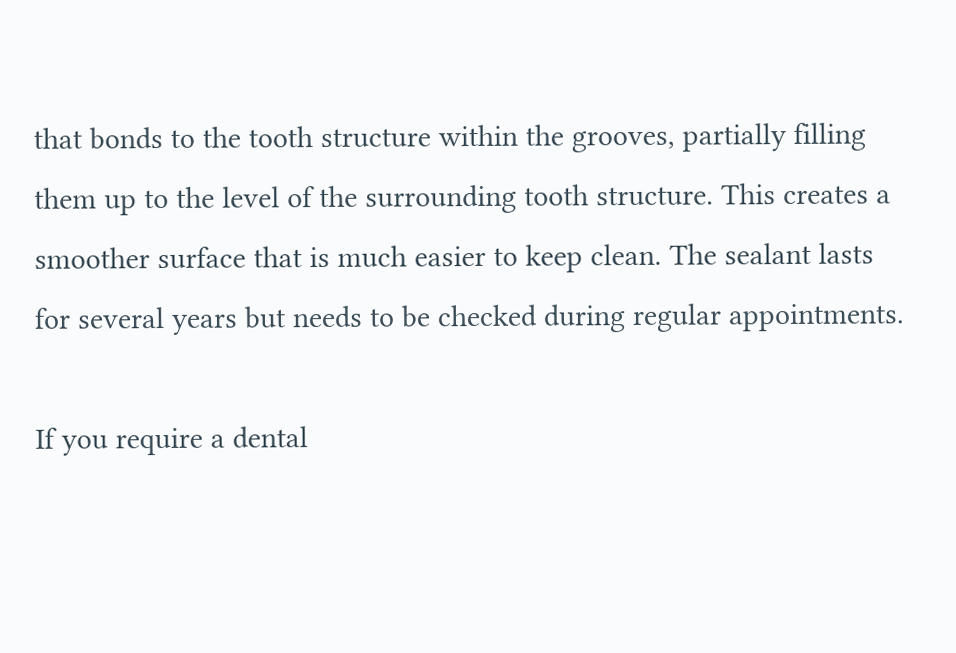that bonds to the tooth structure within the grooves, partially filling them up to the level of the surrounding tooth structure. This creates a smoother surface that is much easier to keep clean. The sealant lasts for several years but needs to be checked during regular appointments.

If you require a dental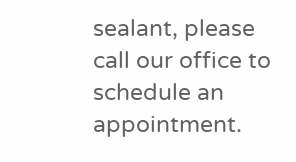sealant, please call our office to schedule an appointment.